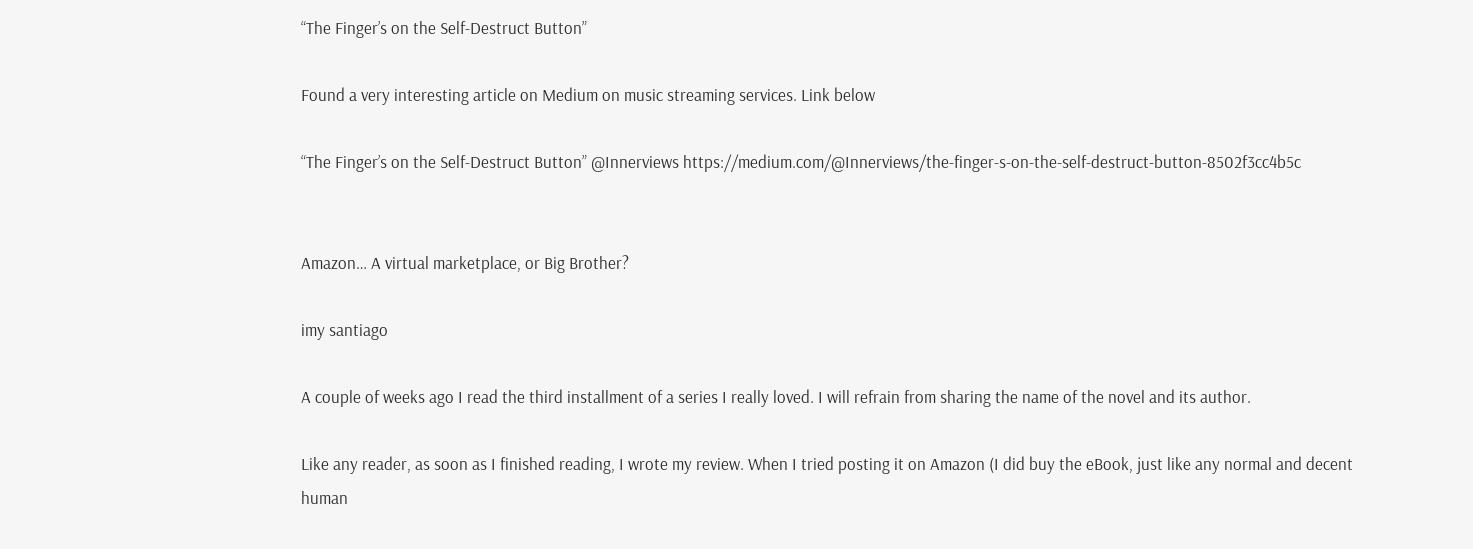“The Finger’s on the Self-Destruct Button”

Found a very interesting article on Medium on music streaming services. Link below

“The Finger’s on the Self-Destruct Button” @Innerviews https://medium.com/@Innerviews/the-finger-s-on-the-self-destruct-button-8502f3cc4b5c


Amazon… A virtual marketplace, or Big Brother?

imy santiago

A couple of weeks ago I read the third installment of a series I really loved. I will refrain from sharing the name of the novel and its author.

Like any reader, as soon as I finished reading, I wrote my review. When I tried posting it on Amazon (I did buy the eBook, just like any normal and decent human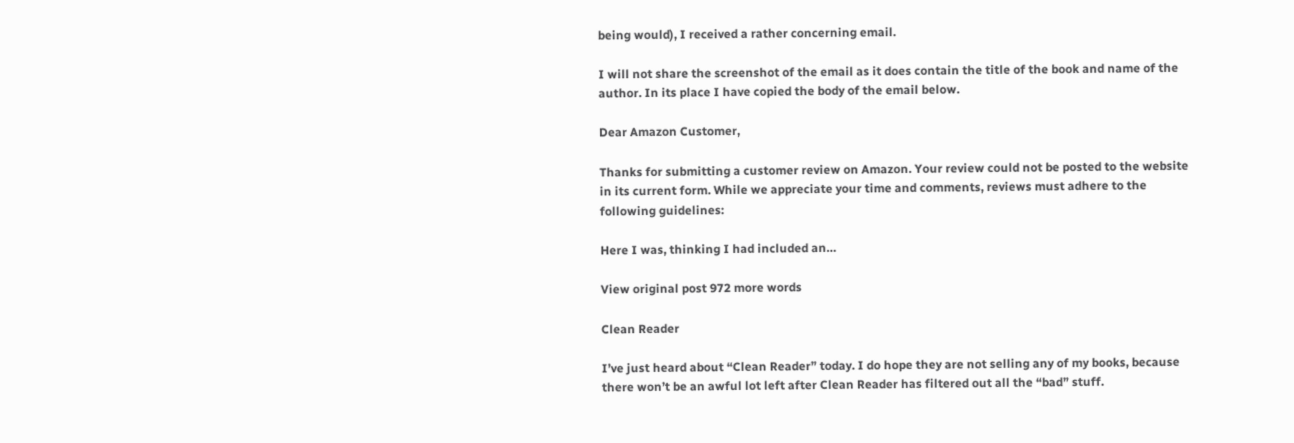being would), I received a rather concerning email.

I will not share the screenshot of the email as it does contain the title of the book and name of the author. In its place I have copied the body of the email below.

Dear Amazon Customer,

Thanks for submitting a customer review on Amazon. Your review could not be posted to the website in its current form. While we appreciate your time and comments, reviews must adhere to the following guidelines:

Here I was, thinking I had included an…

View original post 972 more words

Clean Reader

I’ve just heard about “Clean Reader” today. I do hope they are not selling any of my books, because there won’t be an awful lot left after Clean Reader has filtered out all the “bad” stuff.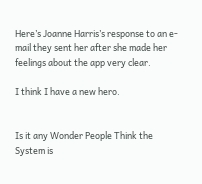Here’s Joanne Harris’s response to an e-mail they sent her after she made her feelings about the app very clear.

I think I have a new hero.


Is it any Wonder People Think the System is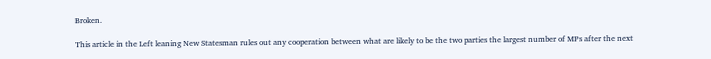Broken.

This article in the Left leaning New Statesman rules out any cooperation between what are likely to be the two parties the largest number of MPs after the next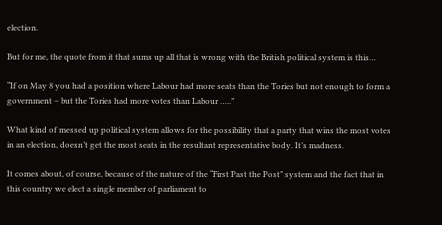election.

But for me, the quote from it that sums up all that is wrong with the British political system is this…

“If on May 8 you had a position where Labour had more seats than the Tories but not enough to form a government – but the Tories had more votes than Labour …..”

What kind of messed up political system allows for the possibility that a party that wins the most votes in an election, doesn’t get the most seats in the resultant representative body. It’s madness.

It comes about, of course, because of the nature of the “First Past the Post” system and the fact that in this country we elect a single member of parliament to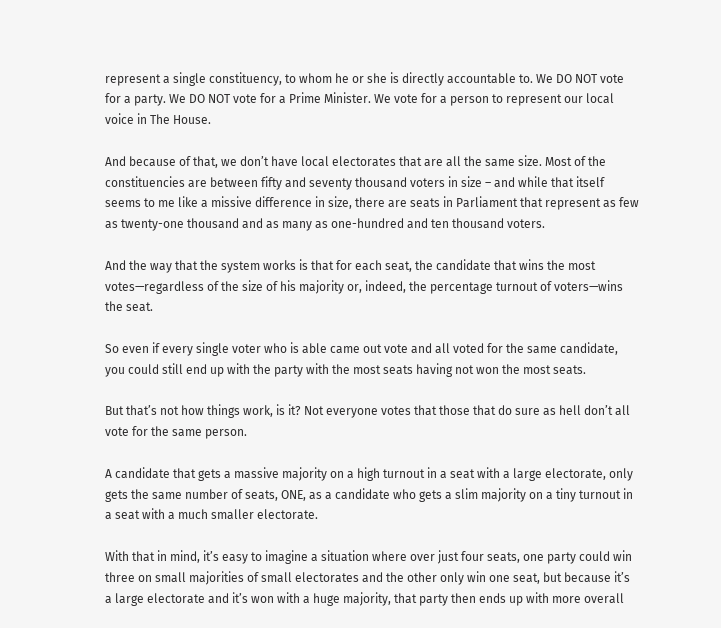represent a single constituency, to whom he or she is directly accountable to. We DO NOT vote for a party. We DO NOT vote for a Prime Minister. We vote for a person to represent our local voice in The House.

And because of that, we don’t have local electorates that are all the same size. Most of the constituencies are between fifty and seventy thousand voters in size – and while that itself seems to me like a missive difference in size, there are seats in Parliament that represent as few as twenty-one thousand and as many as one-hundred and ten thousand voters.

And the way that the system works is that for each seat, the candidate that wins the most votes—regardless of the size of his majority or, indeed, the percentage turnout of voters—wins the seat.

So even if every single voter who is able came out vote and all voted for the same candidate, you could still end up with the party with the most seats having not won the most seats.

But that’s not how things work, is it? Not everyone votes that those that do sure as hell don’t all vote for the same person.

A candidate that gets a massive majority on a high turnout in a seat with a large electorate, only gets the same number of seats, ONE, as a candidate who gets a slim majority on a tiny turnout in a seat with a much smaller electorate.

With that in mind, it’s easy to imagine a situation where over just four seats, one party could win three on small majorities of small electorates and the other only win one seat, but because it’s a large electorate and it’s won with a huge majority, that party then ends up with more overall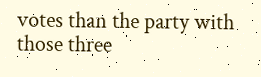votes than the party with those three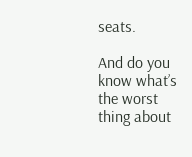seats.

And do you know what’s the worst thing about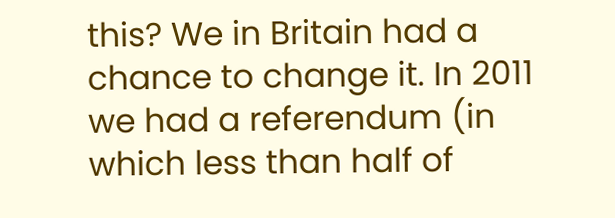this? We in Britain had a chance to change it. In 2011 we had a referendum (in which less than half of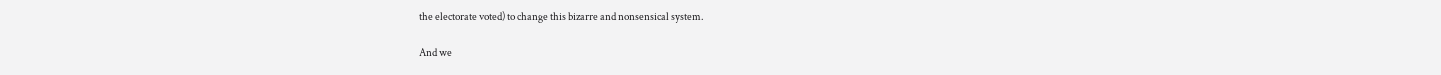the electorate voted) to change this bizarre and nonsensical system.

And we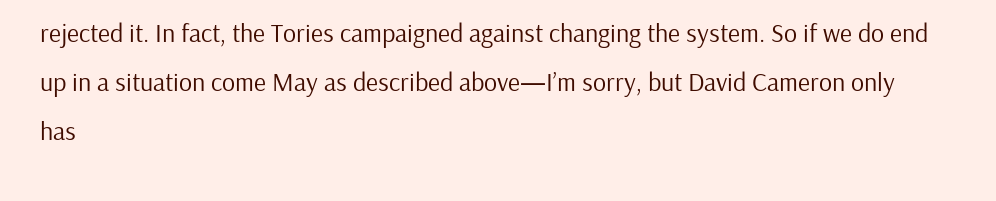rejected it. In fact, the Tories campaigned against changing the system. So if we do end up in a situation come May as described above—I’m sorry, but David Cameron only has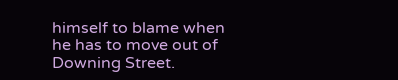himself to blame when he has to move out of Downing Street.